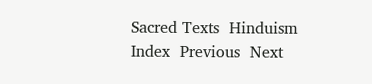Sacred Texts  Hinduism  Index  Previous  Next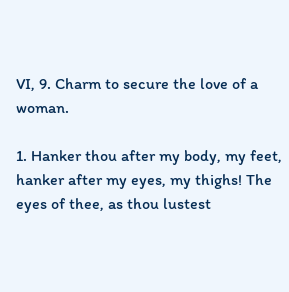VI, 9. Charm to secure the love of a woman.

1. Hanker thou after my body, my feet, hanker after my eyes, my thighs! The eyes of thee, as thou lustest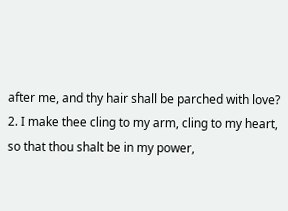after me, and thy hair shall be parched with love?
2. I make thee cling to my arm, cling to my heart, so that thou shalt be in my power,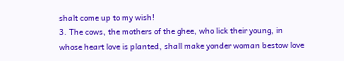shalt come up to my wish!
3. The cows, the mothers of the ghee, who lick their young, in whose heart love is planted, shall make yonder woman bestow love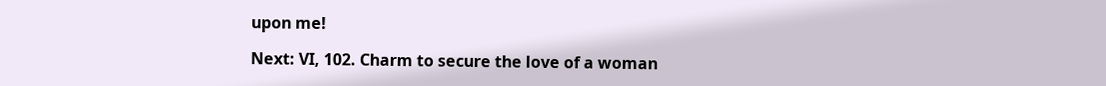upon me!

Next: VI, 102. Charm to secure the love of a woman